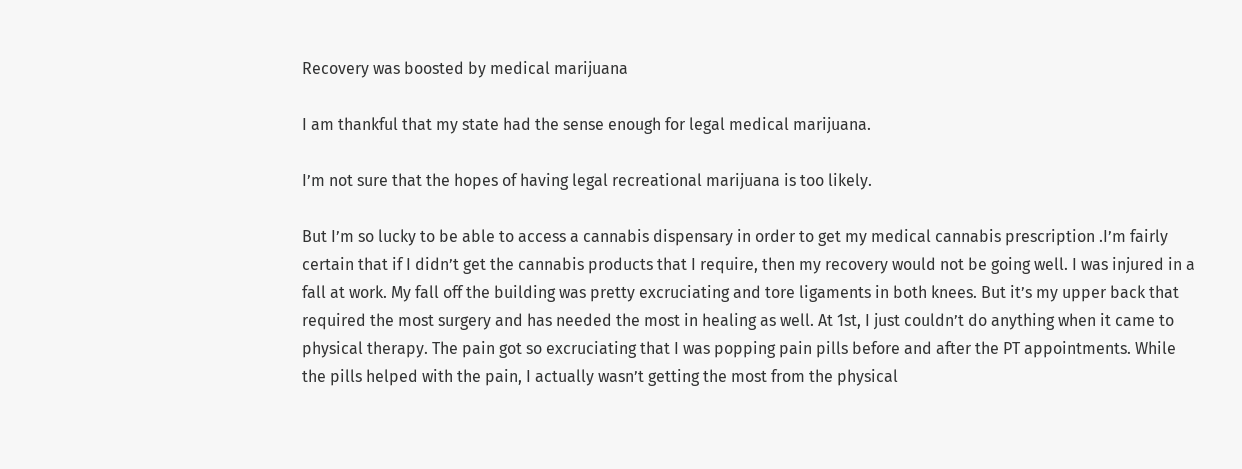Recovery was boosted by medical marijuana

I am thankful that my state had the sense enough for legal medical marijuana.

I’m not sure that the hopes of having legal recreational marijuana is too likely.

But I’m so lucky to be able to access a cannabis dispensary in order to get my medical cannabis prescription .I’m fairly certain that if I didn’t get the cannabis products that I require, then my recovery would not be going well. I was injured in a fall at work. My fall off the building was pretty excruciating and tore ligaments in both knees. But it’s my upper back that required the most surgery and has needed the most in healing as well. At 1st, I just couldn’t do anything when it came to physical therapy. The pain got so excruciating that I was popping pain pills before and after the PT appointments. While the pills helped with the pain, I actually wasn’t getting the most from the physical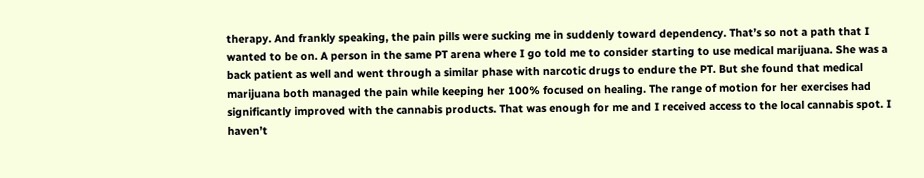therapy. And frankly speaking, the pain pills were sucking me in suddenly toward dependency. That’s so not a path that I wanted to be on. A person in the same PT arena where I go told me to consider starting to use medical marijuana. She was a back patient as well and went through a similar phase with narcotic drugs to endure the PT. But she found that medical marijuana both managed the pain while keeping her 100% focused on healing. The range of motion for her exercises had significantly improved with the cannabis products. That was enough for me and I received access to the local cannabis spot. I haven’t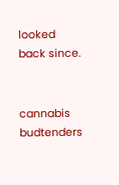looked back since.


cannabis budtenders